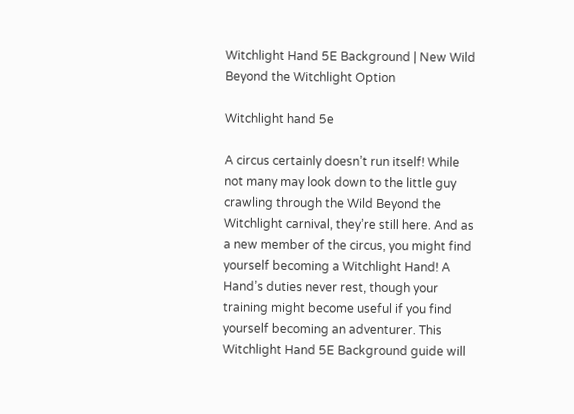Witchlight Hand 5E Background | New Wild Beyond the Witchlight Option

Witchlight hand 5e

A circus certainly doesn’t run itself! While not many may look down to the little guy crawling through the Wild Beyond the Witchlight carnival, they’re still here. And as a new member of the circus, you might find yourself becoming a Witchlight Hand! A Hand’s duties never rest, though your training might become useful if you find yourself becoming an adventurer. This Witchlight Hand 5E Background guide will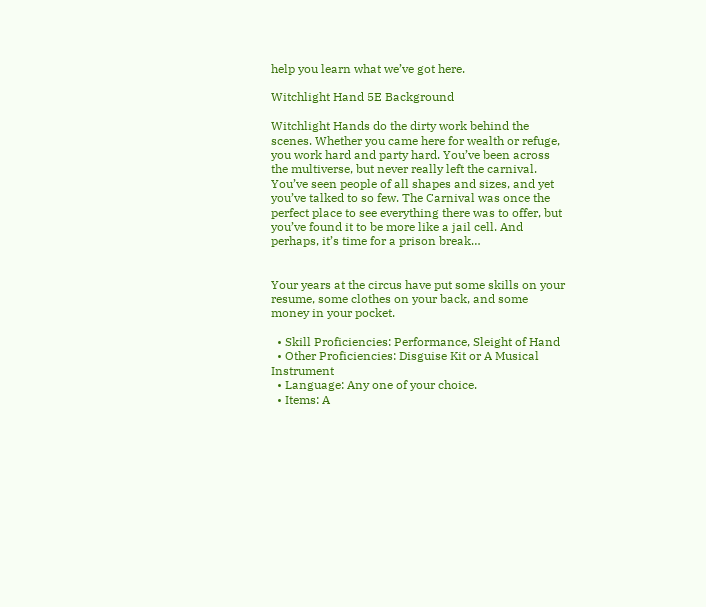help you learn what we’ve got here.

Witchlight Hand 5E Background

Witchlight Hands do the dirty work behind the scenes. Whether you came here for wealth or refuge, you work hard and party hard. You’ve been across the multiverse, but never really left the carnival. You’ve seen people of all shapes and sizes, and yet you’ve talked to so few. The Carnival was once the perfect place to see everything there was to offer, but you’ve found it to be more like a jail cell. And perhaps, it’s time for a prison break…


Your years at the circus have put some skills on your resume, some clothes on your back, and some money in your pocket.

  • Skill Proficiencies: Performance, Sleight of Hand
  • Other Proficiencies: Disguise Kit or A Musical Instrument
  • Language: Any one of your choice.
  • Items: A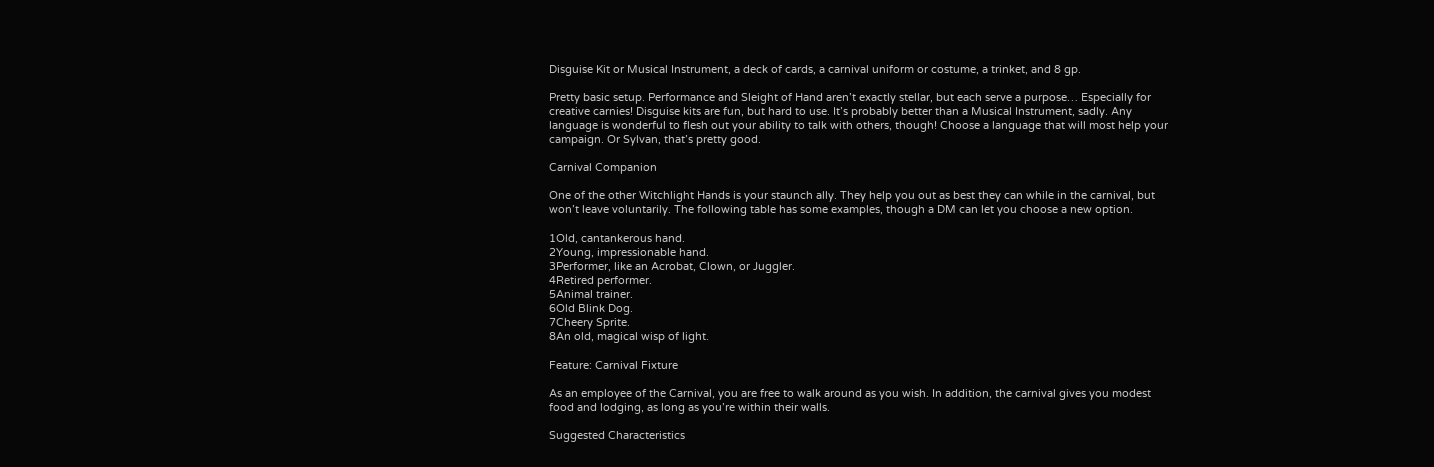Disguise Kit or Musical Instrument, a deck of cards, a carnival uniform or costume, a trinket, and 8 gp.

Pretty basic setup. Performance and Sleight of Hand aren’t exactly stellar, but each serve a purpose… Especially for creative carnies! Disguise kits are fun, but hard to use. It’s probably better than a Musical Instrument, sadly. Any language is wonderful to flesh out your ability to talk with others, though! Choose a language that will most help your campaign. Or Sylvan, that’s pretty good.

Carnival Companion

One of the other Witchlight Hands is your staunch ally. They help you out as best they can while in the carnival, but won’t leave voluntarily. The following table has some examples, though a DM can let you choose a new option.

1Old, cantankerous hand.
2Young, impressionable hand.
3Performer, like an Acrobat, Clown, or Juggler.
4Retired performer.
5Animal trainer.
6Old Blink Dog.
7Cheery Sprite.
8An old, magical wisp of light.

Feature: Carnival Fixture

As an employee of the Carnival, you are free to walk around as you wish. In addition, the carnival gives you modest food and lodging, as long as you’re within their walls.

Suggested Characteristics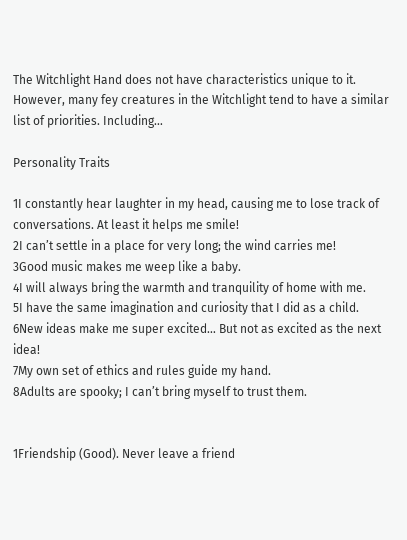The Witchlight Hand does not have characteristics unique to it. However, many fey creatures in the Witchlight tend to have a similar list of priorities. Including…

Personality Traits

1I constantly hear laughter in my head, causing me to lose track of conversations. At least it helps me smile!
2I can’t settle in a place for very long; the wind carries me!
3Good music makes me weep like a baby.
4I will always bring the warmth and tranquility of home with me.
5I have the same imagination and curiosity that I did as a child.
6New ideas make me super excited… But not as excited as the next idea!
7My own set of ethics and rules guide my hand.
8Adults are spooky; I can’t bring myself to trust them.


1Friendship (Good). Never leave a friend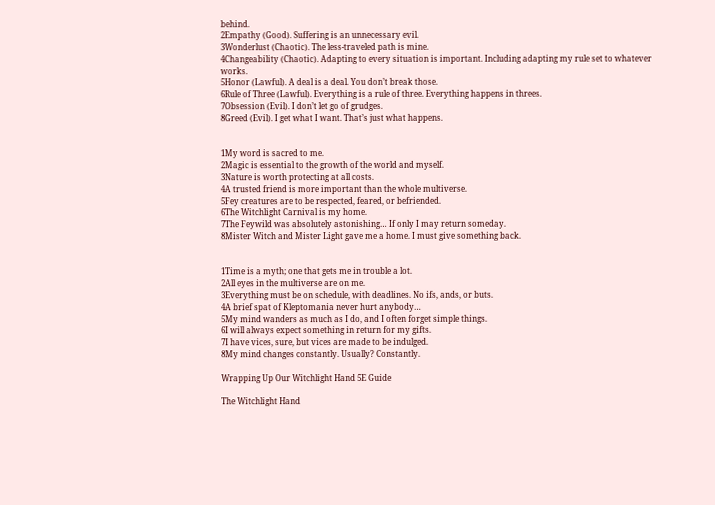behind.
2Empathy (Good). Suffering is an unnecessary evil.
3Wonderlust (Chaotic). The less-traveled path is mine.
4Changeability (Chaotic). Adapting to every situation is important. Including adapting my rule set to whatever works.
5Honor (Lawful). A deal is a deal. You don’t break those.
6Rule of Three (Lawful). Everything is a rule of three. Everything happens in threes.
7Obsession (Evil). I don’t let go of grudges.
8Greed (Evil). I get what I want. That’s just what happens.


1My word is sacred to me.
2Magic is essential to the growth of the world and myself.
3Nature is worth protecting at all costs.
4A trusted friend is more important than the whole multiverse.
5Fey creatures are to be respected, feared, or befriended.
6The Witchlight Carnival is my home.
7The Feywild was absolutely astonishing… If only I may return someday.
8Mister Witch and Mister Light gave me a home. I must give something back.


1Time is a myth; one that gets me in trouble a lot.
2All eyes in the multiverse are on me.
3Everything must be on schedule, with deadlines. No ifs, ands, or buts.
4A brief spat of Kleptomania never hurt anybody…
5My mind wanders as much as I do, and I often forget simple things.
6I will always expect something in return for my gifts.
7I have vices, sure, but vices are made to be indulged.
8My mind changes constantly. Usually? Constantly.

Wrapping Up Our Witchlight Hand 5E Guide

The Witchlight Hand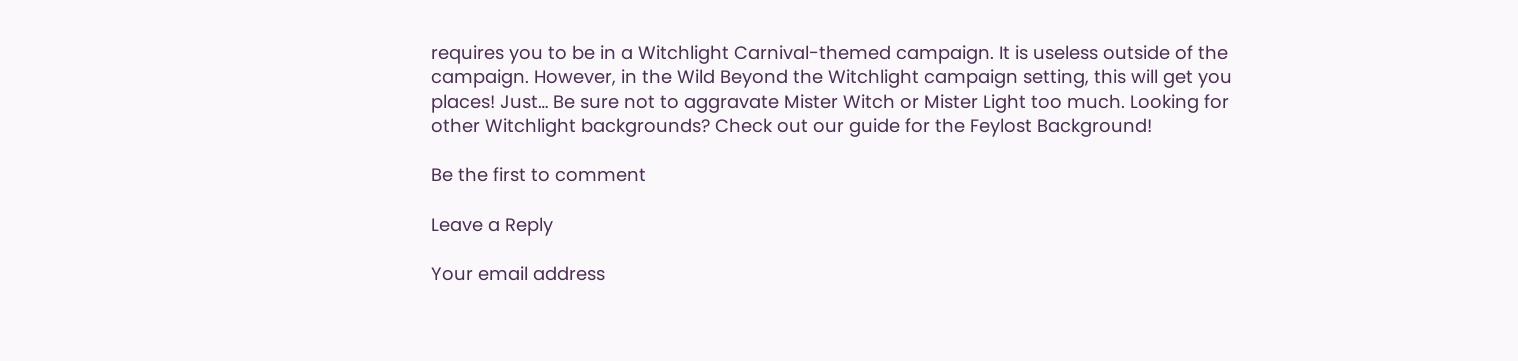requires you to be in a Witchlight Carnival-themed campaign. It is useless outside of the campaign. However, in the Wild Beyond the Witchlight campaign setting, this will get you places! Just… Be sure not to aggravate Mister Witch or Mister Light too much. Looking for other Witchlight backgrounds? Check out our guide for the Feylost Background!

Be the first to comment

Leave a Reply

Your email address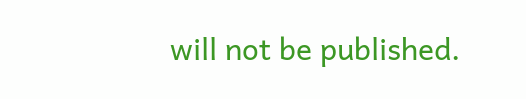will not be published.